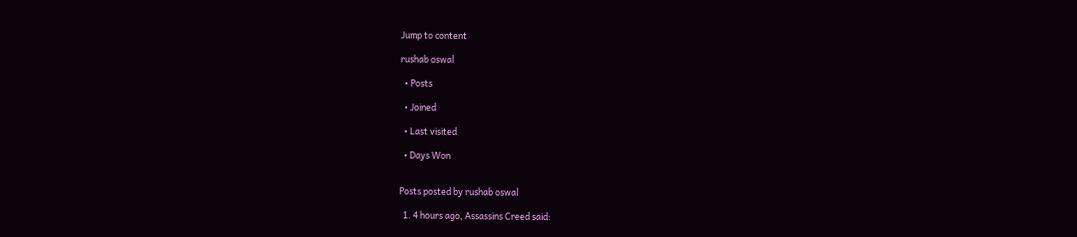Jump to content

rushab oswal

  • Posts

  • Joined

  • Last visited

  • Days Won


Posts posted by rushab oswal

  1. 4 hours ago, Assassins Creed said: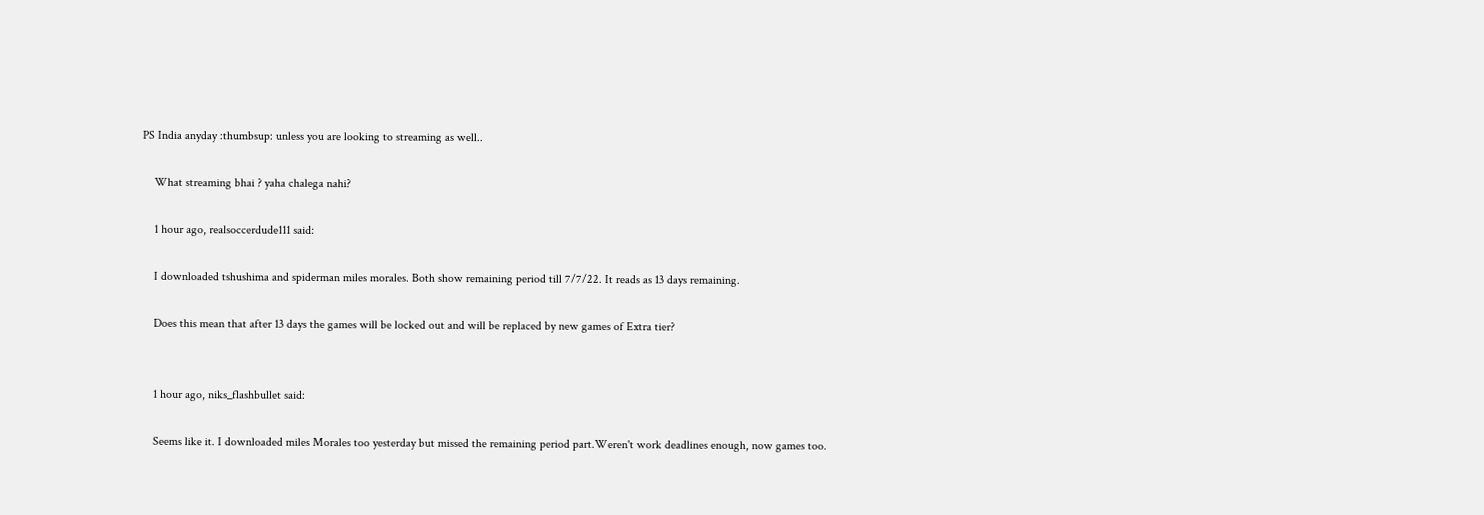PS India anyday :thumbsup: unless you are looking to streaming as well..

    What streaming bhai ? yaha chalega nahi?

    1 hour ago, realsoccerdude111 said:

    I downloaded tshushima and spiderman miles morales. Both show remaining period till 7/7/22. It reads as 13 days remaining.

    Does this mean that after 13 days the games will be locked out and will be replaced by new games of Extra tier?


    1 hour ago, niks_flashbullet said:

    Seems like it. I downloaded miles Morales too yesterday but missed the remaining period part.Weren't work deadlines enough, now games too.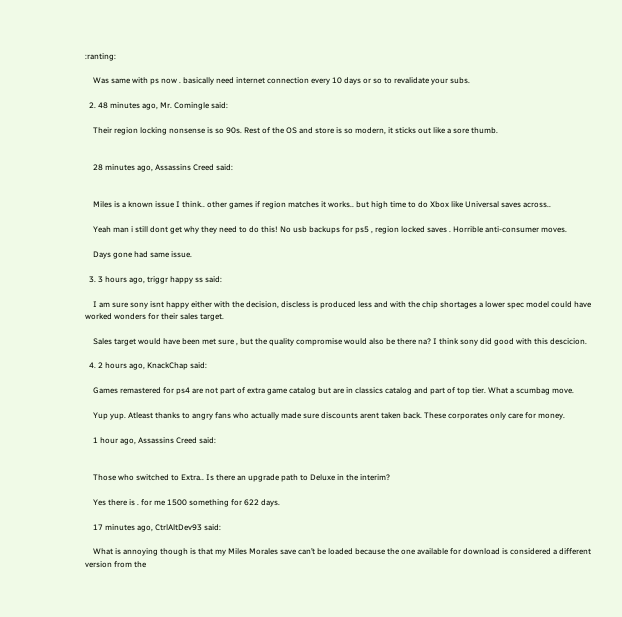:ranting:

    Was same with ps now . basically need internet connection every 10 days or so to revalidate your subs.

  2. 48 minutes ago, Mr. Comingle said:

    Their region locking nonsense is so 90s. Rest of the OS and store is so modern, it sticks out like a sore thumb.


    28 minutes ago, Assassins Creed said:


    Miles is a known issue I think.. other games if region matches it works.. but high time to do Xbox like Universal saves across..

    Yeah man i still dont get why they need to do this! No usb backups for ps5 , region locked saves . Horrible anti-consumer moves.

    Days gone had same issue.

  3. 3 hours ago, triggr happy ss said:

    I am sure sony isnt happy either with the decision, discless is produced less and with the chip shortages a lower spec model could have worked wonders for their sales target.

    Sales target would have been met sure , but the quality compromise would also be there na? I think sony did good with this descicion.

  4. 2 hours ago, KnackChap said:

    Games remastered for ps4 are not part of extra game catalog but are in classics catalog and part of top tier. What a scumbag move.

    Yup yup. Atleast thanks to angry fans who actually made sure discounts arent taken back. These corporates only care for money.

    1 hour ago, Assassins Creed said:


    Those who switched to Extra.. Is there an upgrade path to Deluxe in the interim?

    Yes there is . for me 1500 something for 622 days.

    17 minutes ago, CtrlAltDev93 said:

    What is annoying though is that my Miles Morales save can’t be loaded because the one available for download is considered a different version from the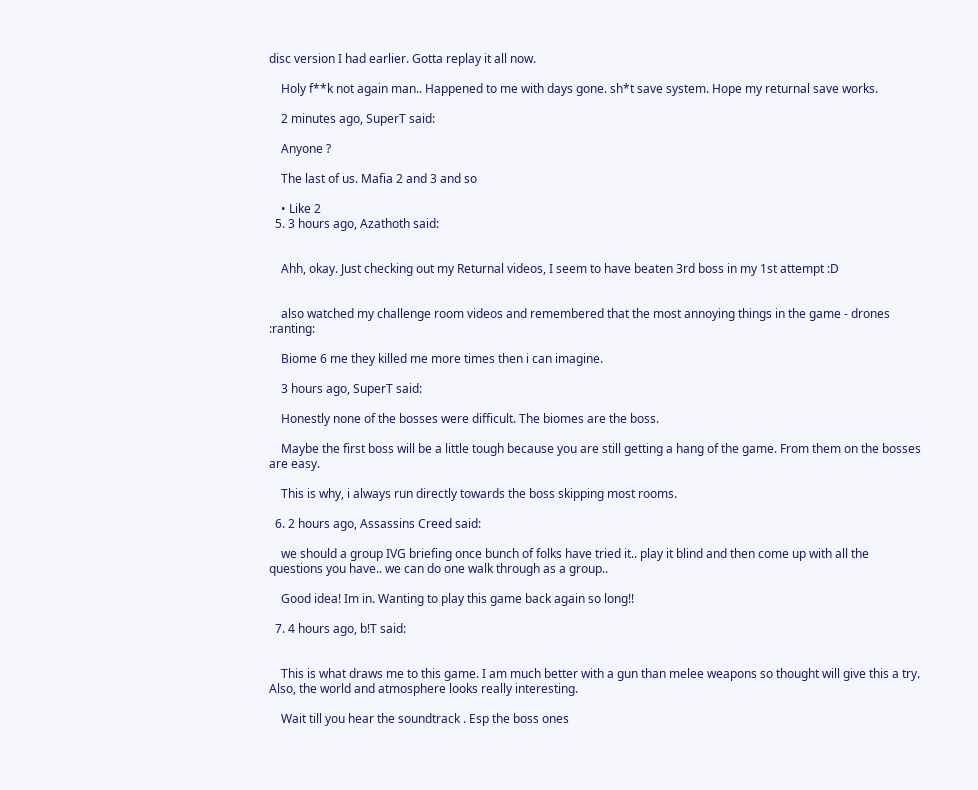disc version I had earlier. Gotta replay it all now.

    Holy f**k not again man.. Happened to me with days gone. sh*t save system. Hope my returnal save works.

    2 minutes ago, SuperT said:

    Anyone ?

    The last of us. Mafia 2 and 3 and so

    • Like 2
  5. 3 hours ago, Azathoth said:


    Ahh, okay. Just checking out my Returnal videos, I seem to have beaten 3rd boss in my 1st attempt :D


    also watched my challenge room videos and remembered that the most annoying things in the game - drones :ranting:

    Biome 6 me they killed me more times then i can imagine.

    3 hours ago, SuperT said:

    Honestly none of the bosses were difficult. The biomes are the boss.

    Maybe the first boss will be a little tough because you are still getting a hang of the game. From them on the bosses are easy.

    This is why, i always run directly towards the boss skipping most rooms.

  6. 2 hours ago, Assassins Creed said:

    we should a group IVG briefing once bunch of folks have tried it.. play it blind and then come up with all the questions you have.. we can do one walk through as a group..

    Good idea! Im in. Wanting to play this game back again so long!!

  7. 4 hours ago, b!T said:


    This is what draws me to this game. I am much better with a gun than melee weapons so thought will give this a try. Also, the world and atmosphere looks really interesting.

    Wait till you hear the soundtrack . Esp the boss ones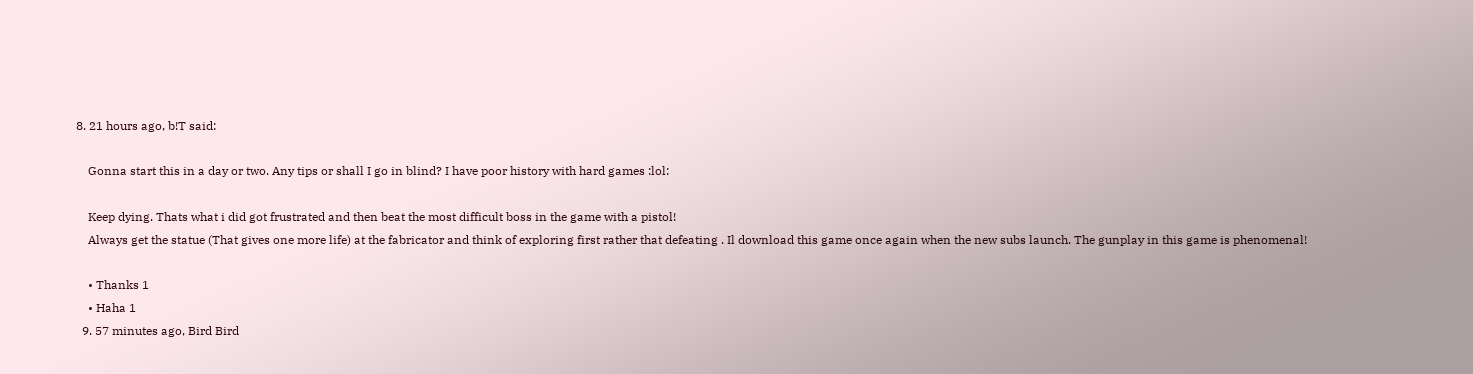8. 21 hours ago, b!T said:

    Gonna start this in a day or two. Any tips or shall I go in blind? I have poor history with hard games :lol:

    Keep dying. Thats what i did got frustrated and then beat the most difficult boss in the game with a pistol!
    Always get the statue (That gives one more life) at the fabricator and think of exploring first rather that defeating . Il download this game once again when the new subs launch. The gunplay in this game is phenomenal!

    • Thanks 1
    • Haha 1
  9. 57 minutes ago, Bird Bird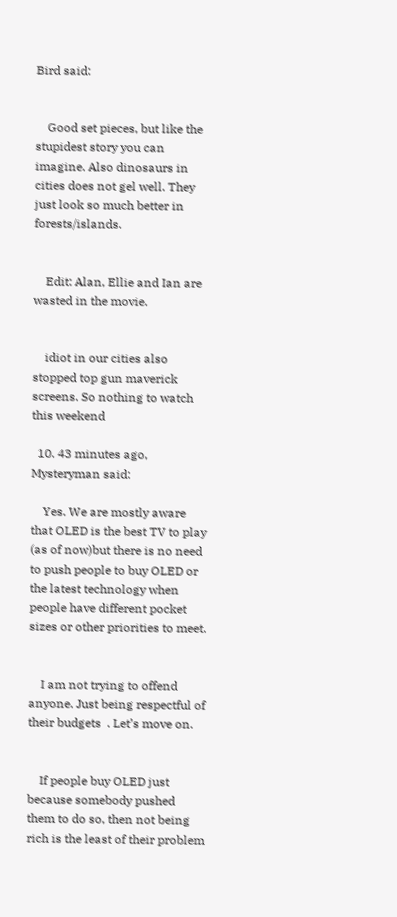Bird said:


    Good set pieces, but like the stupidest story you can imagine. Also dinosaurs in cities does not gel well. They just look so much better in forests/islands.


    Edit: Alan, Ellie and Ian are wasted in the movie.


    idiot in our cities also stopped top gun maverick screens. So nothing to watch this weekend

  10. 43 minutes ago, Mysteryman said:

    Yes. We are mostly aware that OLED is the best TV to play (as of now)but there is no need to push people to buy OLED or the latest technology when people have different pocket sizes or other priorities to meet.


    I am not trying to offend anyone. Just being respectful of their budgets  . Let’s move on.


    If people buy OLED just because somebody pushed them to do so, then not being rich is the least of their problem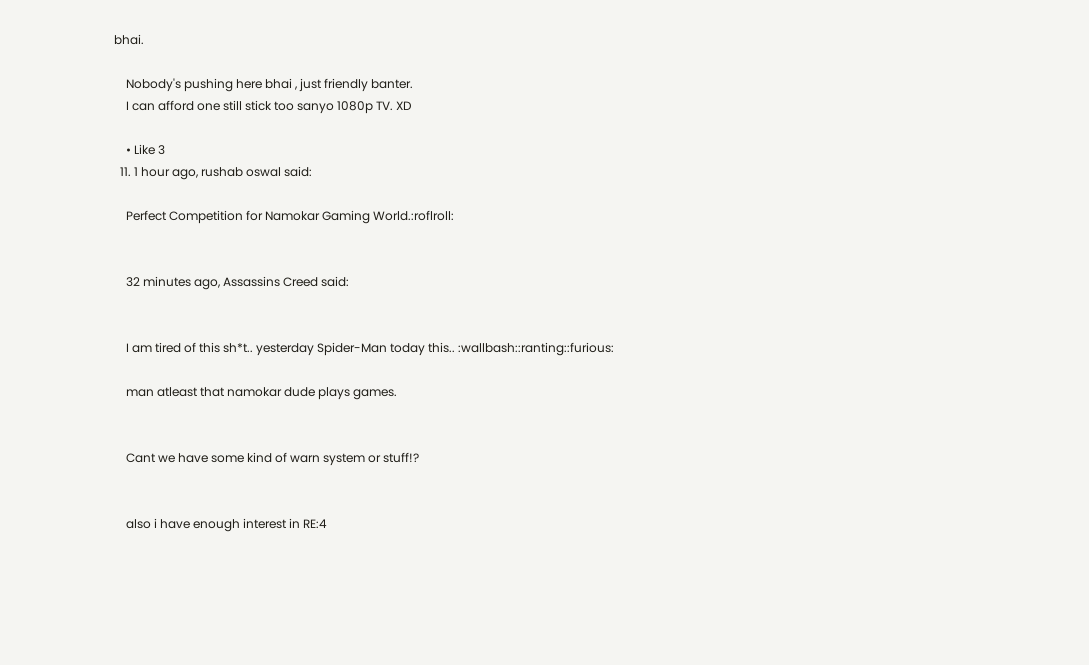bhai.

    Nobody's pushing here bhai , just friendly banter.
    I can afford one still stick too sanyo 1080p TV. XD

    • Like 3
  11. 1 hour ago, rushab oswal said:

    Perfect Competition for Namokar Gaming World.:roflroll:


    32 minutes ago, Assassins Creed said:


    I am tired of this sh*t.. yesterday Spider-Man today this.. :wallbash::ranting::furious:

    man atleast that namokar dude plays games.


    Cant we have some kind of warn system or stuff!?


    also i have enough interest in RE:4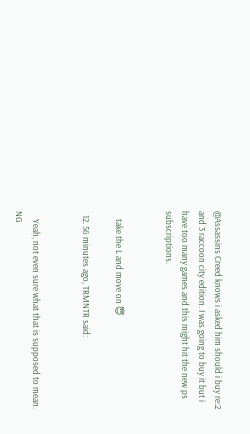@Assassins Creed knows i asked him should i buy re:2 and 3 raccoon city edition. I was going to buy it but i have too many games and this might hit the new ps subscriptions.


    take the L and move on 😇

  12. 56 minutes ago, TRMNTR said:


    Yeah, not even sure what that is supposed to mean. NG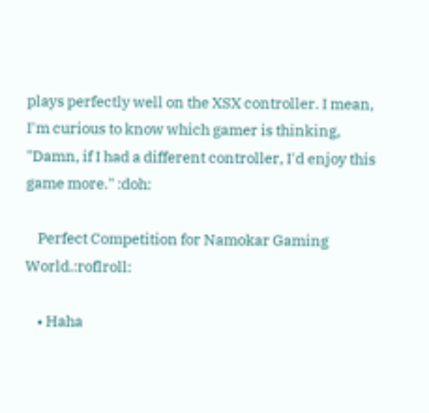plays perfectly well on the XSX controller. I mean, I'm curious to know which gamer is thinking, "Damn, if I had a different controller, I'd enjoy this game more." :doh:

    Perfect Competition for Namokar Gaming World.:roflroll:

    • Haha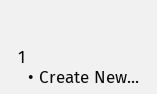1
  • Create New...